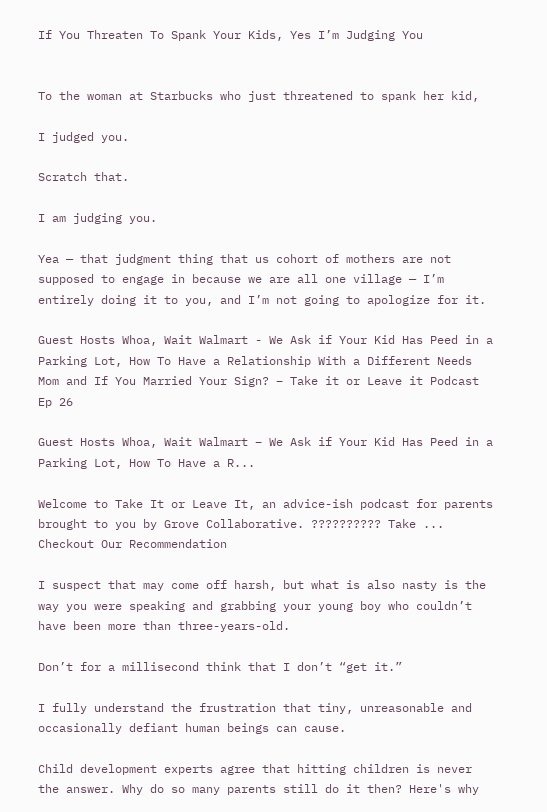If You Threaten To Spank Your Kids, Yes I’m Judging You


To the woman at Starbucks who just threatened to spank her kid,

I judged you.

Scratch that.

I am judging you.

Yea — that judgment thing that us cohort of mothers are not supposed to engage in because we are all one village — I’m entirely doing it to you, and I’m not going to apologize for it.

Guest Hosts Whoa, Wait Walmart - We Ask if Your Kid Has Peed in a Parking Lot, How To Have a Relationship With a Different Needs Mom and If You Married Your Sign? – Take it or Leave it Podcast Ep 26

Guest Hosts Whoa, Wait Walmart – We Ask if Your Kid Has Peed in a Parking Lot, How To Have a R...

Welcome to Take It or Leave It, an advice-ish podcast for parents brought to you by Grove Collaborative. ?????????? Take ...
Checkout Our Recommendation

I suspect that may come off harsh, but what is also nasty is the way you were speaking and grabbing your young boy who couldn’t have been more than three-years-old.

Don’t for a millisecond think that I don’t “get it.”

I fully understand the frustration that tiny, unreasonable and occasionally defiant human beings can cause.

Child development experts agree that hitting children is never the answer. Why do so many parents still do it then? Here's why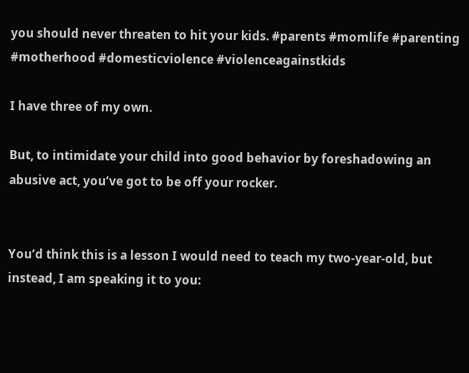you should never threaten to hit your kids. #parents #momlife #parenting #motherhood #domesticviolence #violenceagainstkids

I have three of my own.

But, to intimidate your child into good behavior by foreshadowing an abusive act, you’ve got to be off your rocker.


You’d think this is a lesson I would need to teach my two-year-old, but instead, I am speaking it to you: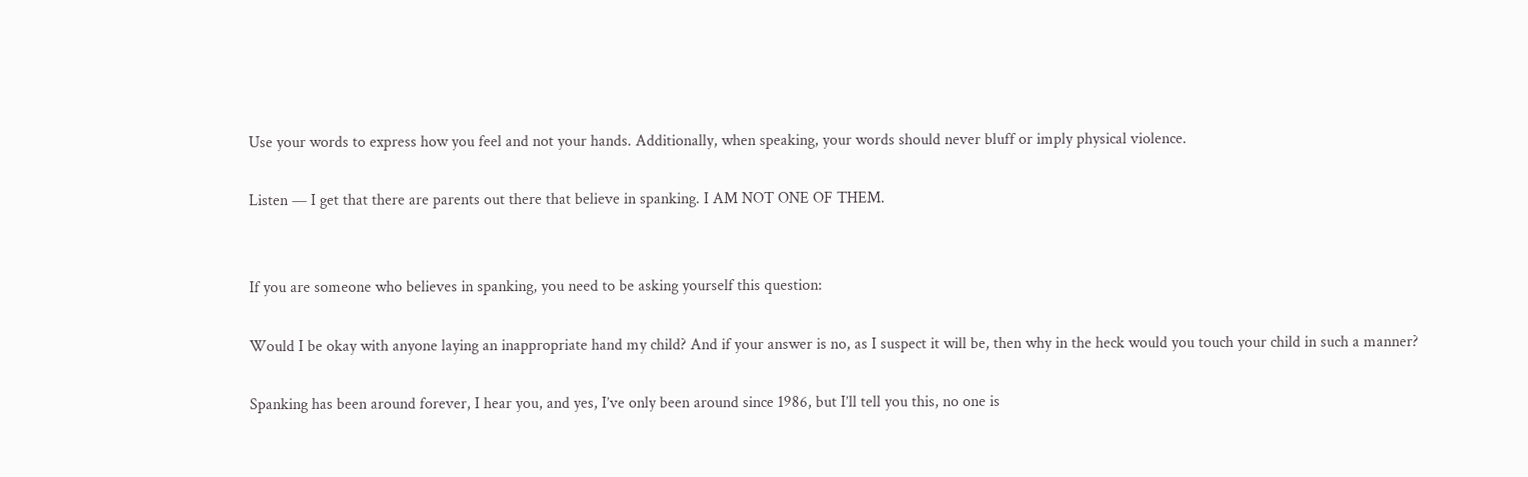Use your words to express how you feel and not your hands. Additionally, when speaking, your words should never bluff or imply physical violence.

Listen — I get that there are parents out there that believe in spanking. I AM NOT ONE OF THEM.


If you are someone who believes in spanking, you need to be asking yourself this question:

Would I be okay with anyone laying an inappropriate hand my child? And if your answer is no, as I suspect it will be, then why in the heck would you touch your child in such a manner?

Spanking has been around forever, I hear you, and yes, I’ve only been around since 1986, but I’ll tell you this, no one is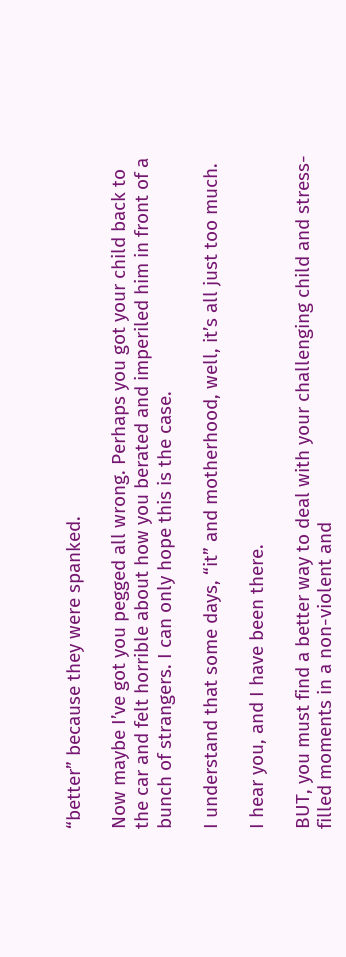“better” because they were spanked.

Now maybe I’ve got you pegged all wrong. Perhaps you got your child back to the car and felt horrible about how you berated and imperiled him in front of a bunch of strangers. I can only hope this is the case.

I understand that some days, “it” and motherhood, well, it’s all just too much.

I hear you, and I have been there.

BUT, you must find a better way to deal with your challenging child and stress-filled moments in a non-violent and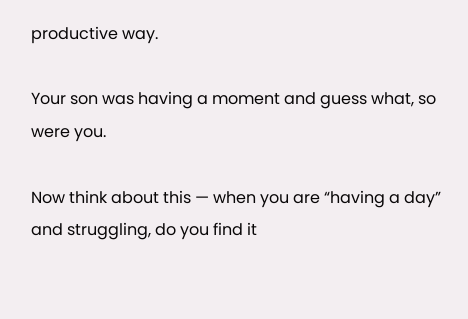productive way.

Your son was having a moment and guess what, so were you.

Now think about this — when you are “having a day” and struggling, do you find it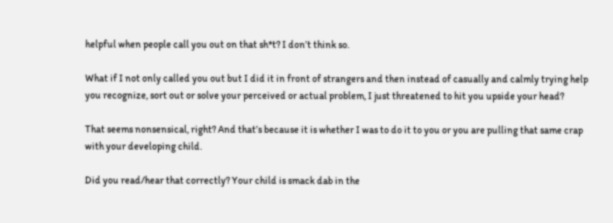helpful when people call you out on that sh*t? I don’t think so.

What if I not only called you out but I did it in front of strangers and then instead of casually and calmly trying help you recognize, sort out or solve your perceived or actual problem, I just threatened to hit you upside your head?

That seems nonsensical, right? And that’s because it is whether I was to do it to you or you are pulling that same crap with your developing child.

Did you read/hear that correctly? Your child is smack dab in the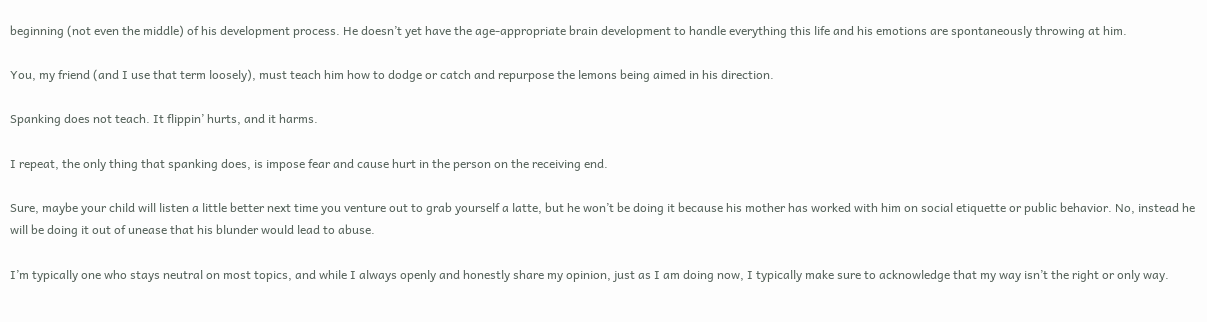beginning (not even the middle) of his development process. He doesn’t yet have the age-appropriate brain development to handle everything this life and his emotions are spontaneously throwing at him.

You, my friend (and I use that term loosely), must teach him how to dodge or catch and repurpose the lemons being aimed in his direction.

Spanking does not teach. It flippin’ hurts, and it harms.

I repeat, the only thing that spanking does, is impose fear and cause hurt in the person on the receiving end.

Sure, maybe your child will listen a little better next time you venture out to grab yourself a latte, but he won’t be doing it because his mother has worked with him on social etiquette or public behavior. No, instead he will be doing it out of unease that his blunder would lead to abuse.

I’m typically one who stays neutral on most topics, and while I always openly and honestly share my opinion, just as I am doing now, I typically make sure to acknowledge that my way isn’t the right or only way.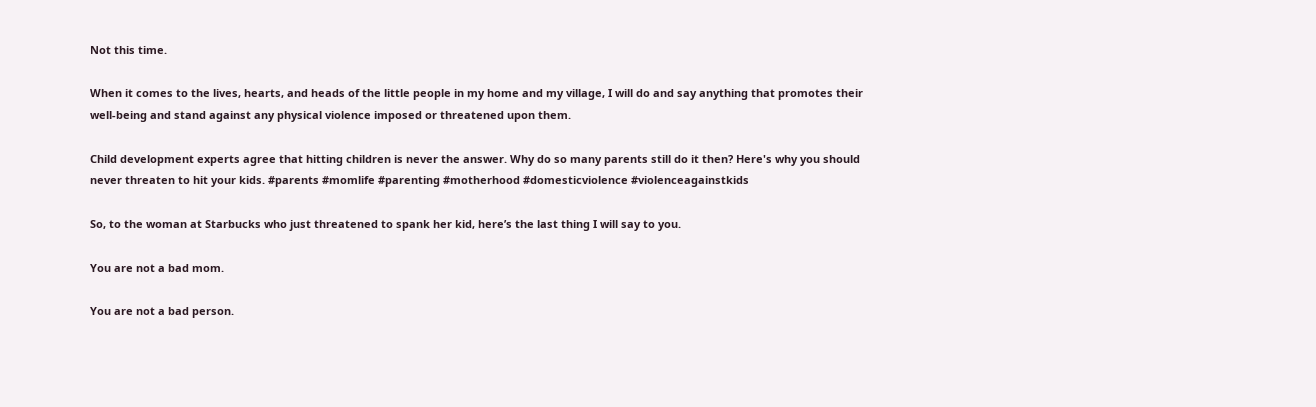Not this time.

When it comes to the lives, hearts, and heads of the little people in my home and my village, I will do and say anything that promotes their well-being and stand against any physical violence imposed or threatened upon them.

Child development experts agree that hitting children is never the answer. Why do so many parents still do it then? Here's why you should never threaten to hit your kids. #parents #momlife #parenting #motherhood #domesticviolence #violenceagainstkids

So, to the woman at Starbucks who just threatened to spank her kid, here’s the last thing I will say to you.

You are not a bad mom.

You are not a bad person.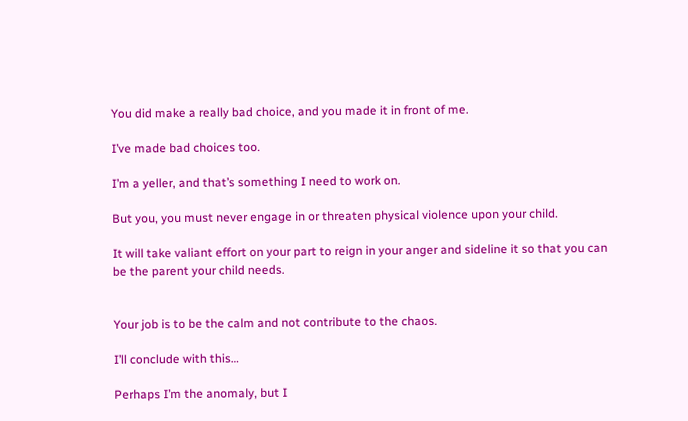You did make a really bad choice, and you made it in front of me.

I’ve made bad choices too.

I’m a yeller, and that’s something I need to work on.

But you, you must never engage in or threaten physical violence upon your child.

It will take valiant effort on your part to reign in your anger and sideline it so that you can be the parent your child needs.


Your job is to be the calm and not contribute to the chaos.

I’ll conclude with this…

Perhaps I’m the anomaly, but I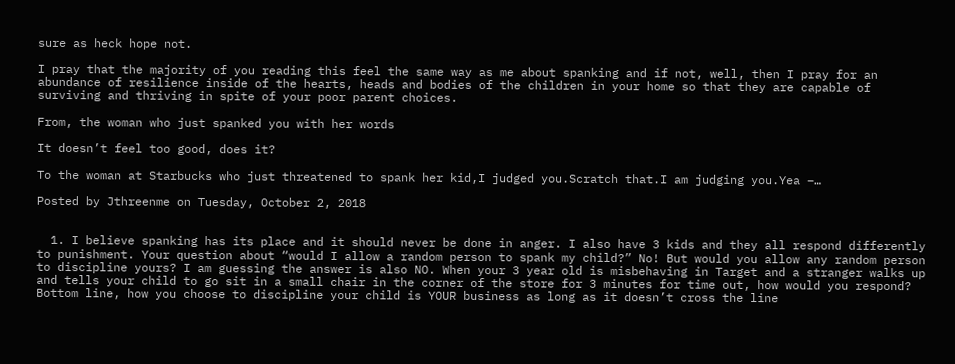sure as heck hope not.

I pray that the majority of you reading this feel the same way as me about spanking and if not, well, then I pray for an abundance of resilience inside of the hearts, heads and bodies of the children in your home so that they are capable of surviving and thriving in spite of your poor parent choices.

From, the woman who just spanked you with her words

It doesn’t feel too good, does it?

To the woman at Starbucks who just threatened to spank her kid,I judged you.Scratch that.I am judging you.Yea –…

Posted by Jthreenme on Tuesday, October 2, 2018


  1. I believe spanking has its place and it should never be done in anger. I also have 3 kids and they all respond differently to punishment. Your question about “would I allow a random person to spank my child?” No! But would you allow any random person to discipline yours? I am guessing the answer is also NO. When your 3 year old is misbehaving in Target and a stranger walks up and tells your child to go sit in a small chair in the corner of the store for 3 minutes for time out, how would you respond? Bottom line, how you choose to discipline your child is YOUR business as long as it doesn’t cross the line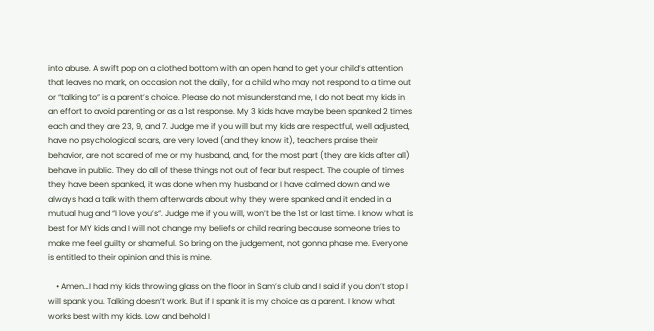into abuse. A swift pop on a clothed bottom with an open hand to get your child’s attention that leaves no mark, on occasion not the daily, for a child who may not respond to a time out or “talking to” is a parent’s choice. Please do not misunderstand me, I do not beat my kids in an effort to avoid parenting or as a 1st response. My 3 kids have maybe been spanked 2 times each and they are 23, 9, and 7. Judge me if you will but my kids are respectful, well adjusted, have no psychological scars, are very loved (and they know it), teachers praise their behavior, are not scared of me or my husband, and, for the most part (they are kids after all) behave in public. They do all of these things not out of fear but respect. The couple of times they have been spanked, it was done when my husband or I have calmed down and we always had a talk with them afterwards about why they were spanked and it ended in a mutual hug and “I love you’s“. Judge me if you will, won’t be the 1st or last time. I know what is best for MY kids and I will not change my beliefs or child rearing because someone tries to make me feel guilty or shameful. So bring on the judgement, not gonna phase me. Everyone is entitled to their opinion and this is mine.

    • Amen…I had my kids throwing glass on the floor in Sam’s club and I said if you don’t stop I will spank you. Talking doesn’t work. But if I spank it is my choice as a parent. I know what works best with my kids. Low and behold I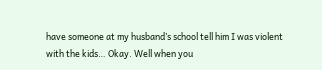have someone at my husband’s school tell him I was violent with the kids… Okay. Well when you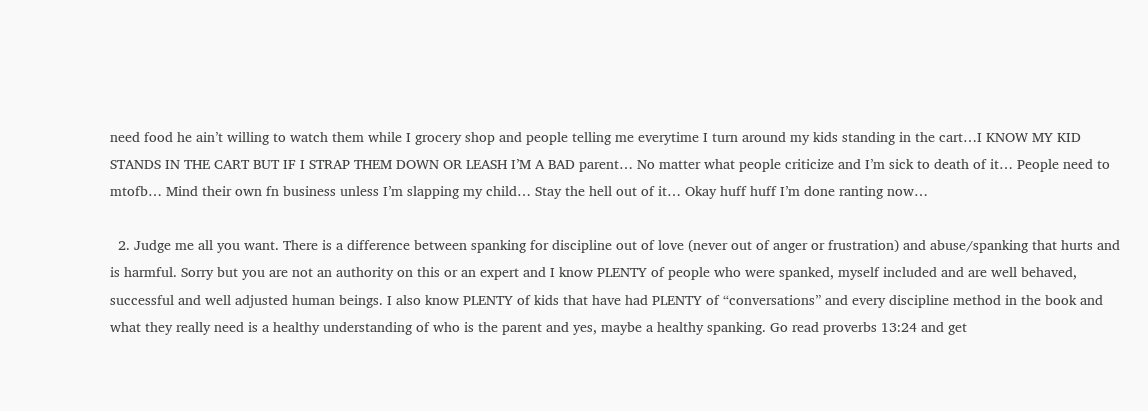need food he ain’t willing to watch them while I grocery shop and people telling me everytime I turn around my kids standing in the cart…I KNOW MY KID STANDS IN THE CART BUT IF I STRAP THEM DOWN OR LEASH I’M A BAD parent… No matter what people criticize and I’m sick to death of it… People need to mtofb… Mind their own fn business unless I’m slapping my child… Stay the hell out of it… Okay huff huff I’m done ranting now…

  2. Judge me all you want. There is a difference between spanking for discipline out of love (never out of anger or frustration) and abuse/spanking that hurts and is harmful. Sorry but you are not an authority on this or an expert and I know PLENTY of people who were spanked, myself included and are well behaved, successful and well adjusted human beings. I also know PLENTY of kids that have had PLENTY of “conversations” and every discipline method in the book and what they really need is a healthy understanding of who is the parent and yes, maybe a healthy spanking. Go read proverbs 13:24 and get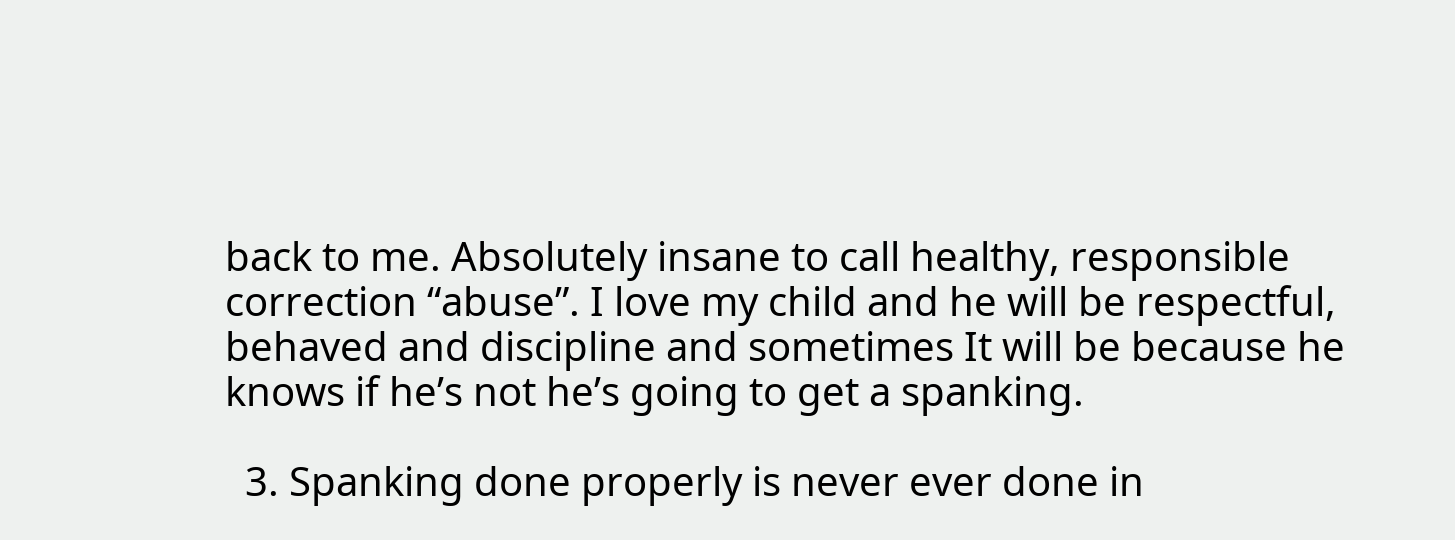back to me. Absolutely insane to call healthy, responsible correction “abuse”. I love my child and he will be respectful, behaved and discipline and sometimes It will be because he knows if he’s not he’s going to get a spanking.

  3. Spanking done properly is never ever done in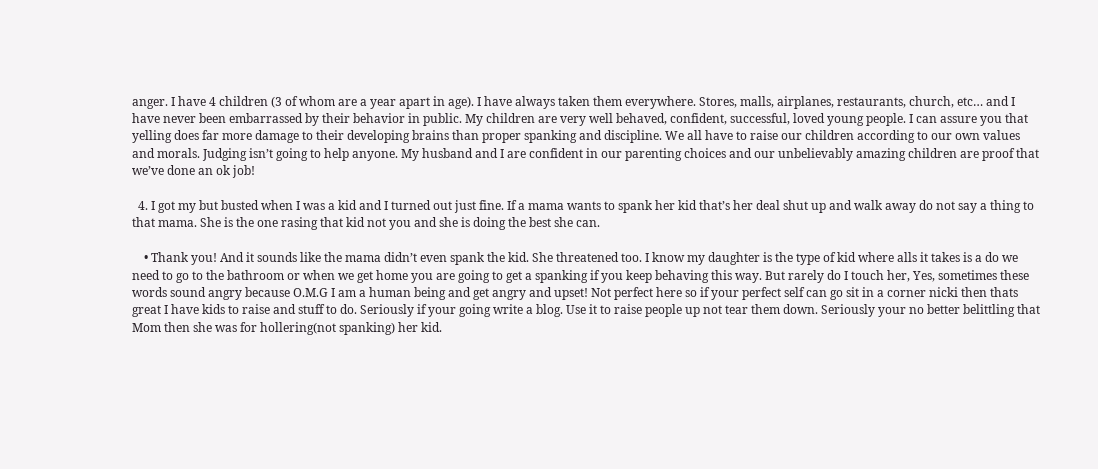anger. I have 4 children (3 of whom are a year apart in age). I have always taken them everywhere. Stores, malls, airplanes, restaurants, church, etc… and I have never been embarrassed by their behavior in public. My children are very well behaved, confident, successful, loved young people. I can assure you that yelling does far more damage to their developing brains than proper spanking and discipline. We all have to raise our children according to our own values and morals. Judging isn’t going to help anyone. My husband and I are confident in our parenting choices and our unbelievably amazing children are proof that we’ve done an ok job!

  4. I got my but busted when I was a kid and I turned out just fine. If a mama wants to spank her kid that’s her deal shut up and walk away do not say a thing to that mama. She is the one rasing that kid not you and she is doing the best she can.

    • Thank you! And it sounds like the mama didn’t even spank the kid. She threatened too. I know my daughter is the type of kid where alls it takes is a do we need to go to the bathroom or when we get home you are going to get a spanking if you keep behaving this way. But rarely do I touch her, Yes, sometimes these words sound angry because O.M.G I am a human being and get angry and upset! Not perfect here so if your perfect self can go sit in a corner nicki then thats great I have kids to raise and stuff to do. Seriously if your going write a blog. Use it to raise people up not tear them down. Seriously your no better belittling that Mom then she was for hollering(not spanking) her kid.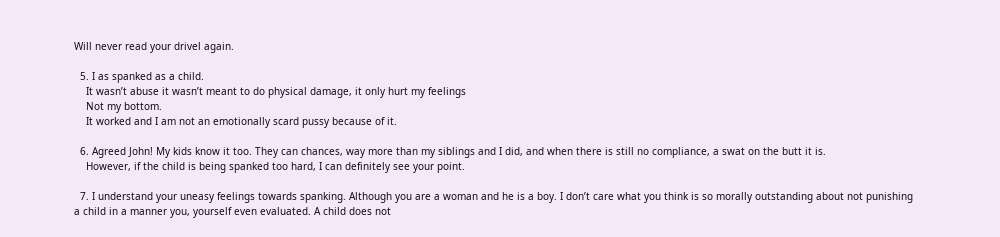Will never read your drivel again.

  5. I as spanked as a child.
    It wasn’t abuse it wasn’t meant to do physical damage, it only hurt my feelings
    Not my bottom.
    It worked and I am not an emotionally scard pussy because of it.

  6. Agreed John! My kids know it too. They can chances, way more than my siblings and I did, and when there is still no compliance, a swat on the butt it is.
    However, if the child is being spanked too hard, I can definitely see your point.

  7. I understand your uneasy feelings towards spanking. Although you are a woman and he is a boy. I don’t care what you think is so morally outstanding about not punishing a child in a manner you, yourself even evaluated. A child does not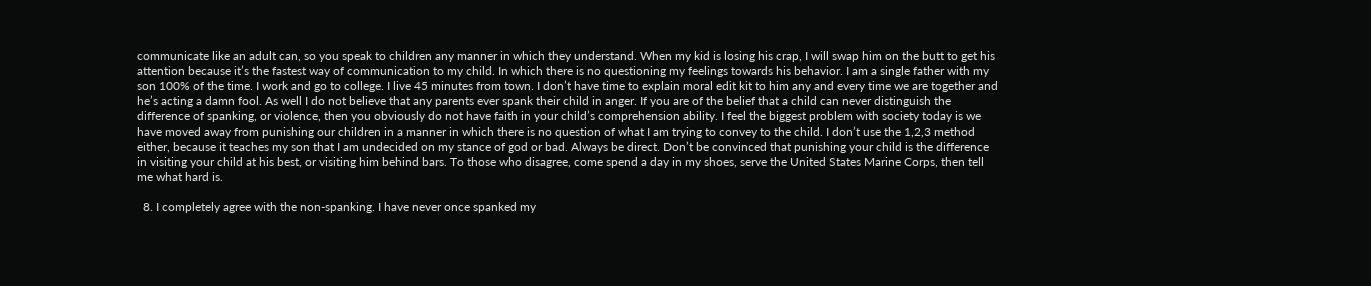communicate like an adult can, so you speak to children any manner in which they understand. When my kid is losing his crap, I will swap him on the butt to get his attention because it’s the fastest way of communication to my child. In which there is no questioning my feelings towards his behavior. I am a single father with my son 100% of the time. I work and go to college. I live 45 minutes from town. I don’t have time to explain moral edit kit to him any and every time we are together and he’s acting a damn fool. As well I do not believe that any parents ever spank their child in anger. If you are of the belief that a child can never distinguish the difference of spanking, or violence, then you obviously do not have faith in your child’s comprehension ability. I feel the biggest problem with society today is we have moved away from punishing our children in a manner in which there is no question of what I am trying to convey to the child. I don’t use the 1,2,3 method either, because it teaches my son that I am undecided on my stance of god or bad. Always be direct. Don’t be convinced that punishing your child is the difference in visiting your child at his best, or visiting him behind bars. To those who disagree, come spend a day in my shoes, serve the United States Marine Corps, then tell me what hard is.

  8. I completely agree with the non-spanking. I have never once spanked my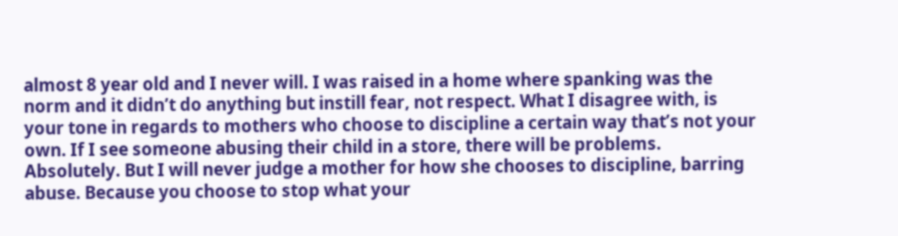almost 8 year old and I never will. I was raised in a home where spanking was the norm and it didn’t do anything but instill fear, not respect. What I disagree with, is your tone in regards to mothers who choose to discipline a certain way that’s not your own. If I see someone abusing their child in a store, there will be problems. Absolutely. But I will never judge a mother for how she chooses to discipline, barring abuse. Because you choose to stop what your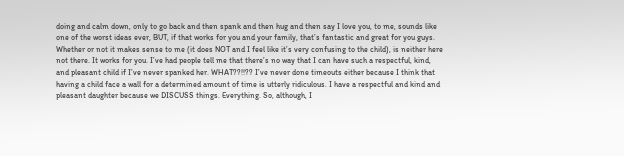doing and calm down, only to go back and then spank and then hug and then say I love you, to me, sounds like one of the worst ideas ever, BUT, if that works for you and your family, that’s fantastic and great for you guys. Whether or not it makes sense to me (it does NOT and I feel like it’s very confusing to the child), is neither here not there. It works for you. I’ve had people tell me that there’s no way that I can have such a respectful, kind, and pleasant child if I’ve never spanked her. WHAT??!!?? I’ve never done timeouts either because I think that having a child face a wall for a determined amount of time is utterly ridiculous. I have a respectful and kind and pleasant daughter because we DISCUSS things. Everything. So, although, I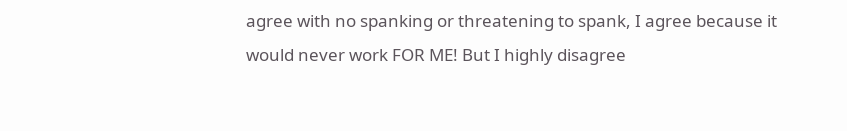agree with no spanking or threatening to spank, I agree because it would never work FOR ME! But I highly disagree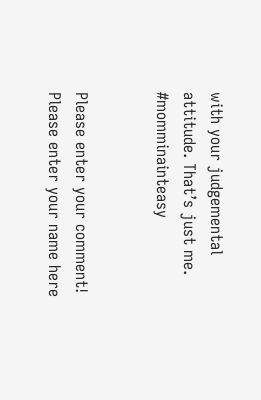with your judgemental attitude. That’s just me. #momminainteasy


Please enter your comment!
Please enter your name here